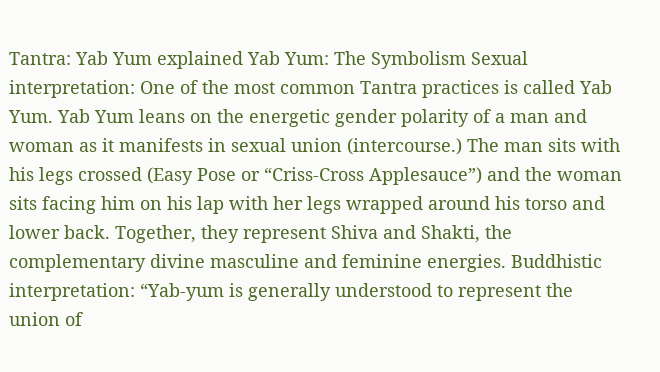Tantra: Yab Yum explained Yab Yum: The Symbolism Sexual interpretation: One of the most common Tantra practices is called Yab Yum. Yab Yum leans on the energetic gender polarity of a man and woman as it manifests in sexual union (intercourse.) The man sits with his legs crossed (Easy Pose or “Criss-Cross Applesauce”) and the woman sits facing him on his lap with her legs wrapped around his torso and lower back. Together, they represent Shiva and Shakti, the complementary divine masculine and feminine energies. Buddhistic interpretation: “Yab-yum is generally understood to represent the union of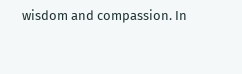wisdom and compassion. In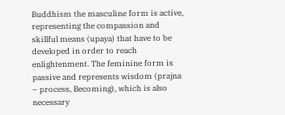Buddhism the masculine form is active, representing the compassion and skillful means (upaya) that have to be developed in order to reach enlightenment. The feminine form is passive and represents wisdom (prajna – process, Becoming), which is also necessary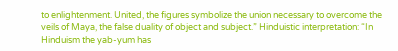to enlightenment. United, the figures symbolize the union necessary to overcome the veils of Maya, the false duality of object and subject.” Hinduistic interpretation: “In Hinduism the yab-yum has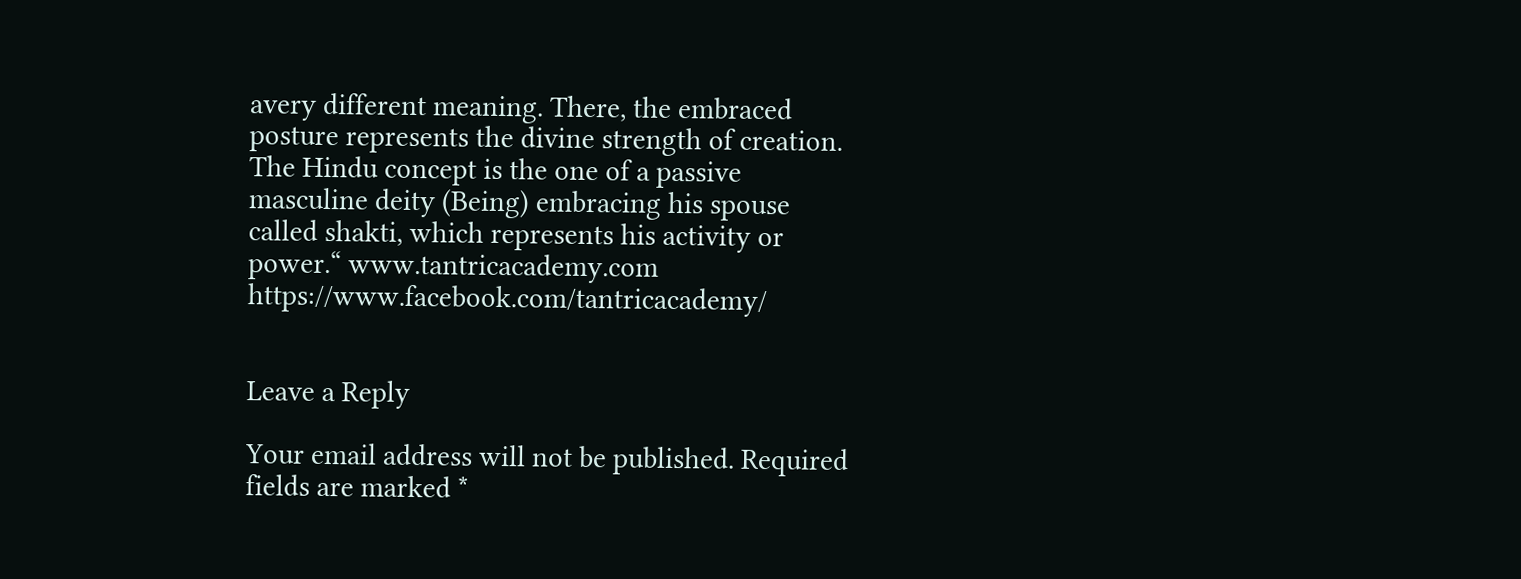avery different meaning. There, the embraced posture represents the divine strength of creation. The Hindu concept is the one of a passive masculine deity (Being) embracing his spouse called shakti, which represents his activity or power.“ www.tantricacademy.com https://www.facebook.com/tantricacademy/


Leave a Reply

Your email address will not be published. Required fields are marked *